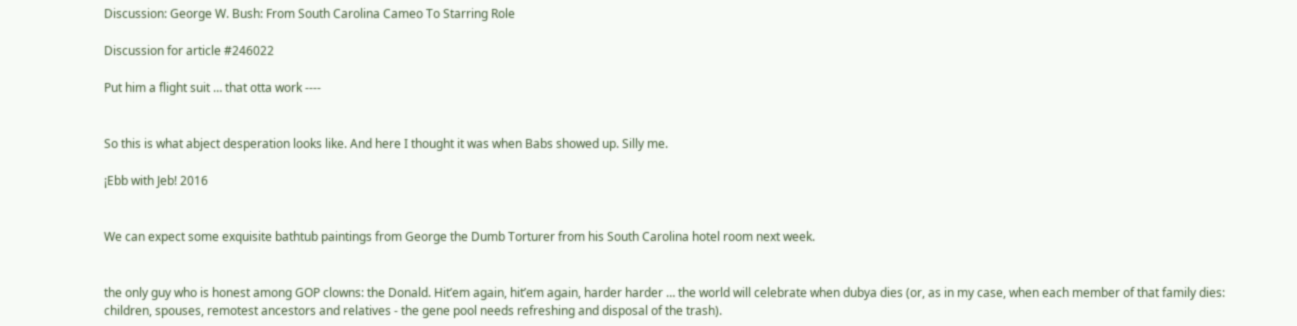Discussion: George W. Bush: From South Carolina Cameo To Starring Role

Discussion for article #246022

Put him a flight suit … that otta work ----


So this is what abject desperation looks like. And here I thought it was when Babs showed up. Silly me.

¡Ebb with Jeb! 2016


We can expect some exquisite bathtub paintings from George the Dumb Torturer from his South Carolina hotel room next week.


the only guy who is honest among GOP clowns: the Donald. Hit’em again, hit’em again, harder harder … the world will celebrate when dubya dies (or, as in my case, when each member of that family dies: children, spouses, remotest ancestors and relatives - the gene pool needs refreshing and disposal of the trash).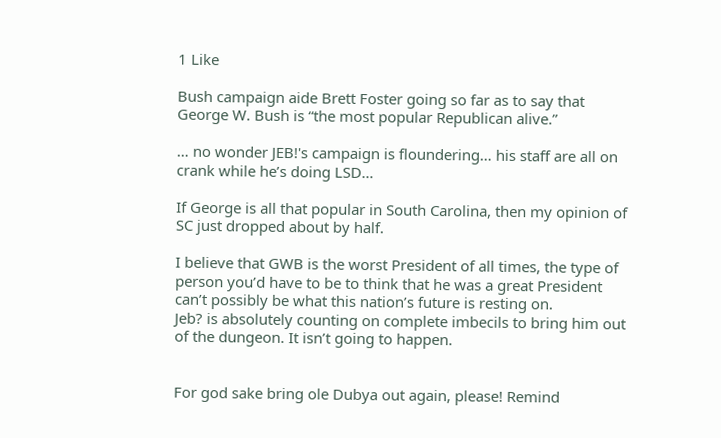1 Like

Bush campaign aide Brett Foster going so far as to say that George W. Bush is “the most popular Republican alive.”

… no wonder JEB!'s campaign is floundering… his staff are all on crank while he’s doing LSD…

If George is all that popular in South Carolina, then my opinion of SC just dropped about by half.

I believe that GWB is the worst President of all times, the type of person you’d have to be to think that he was a great President can’t possibly be what this nation’s future is resting on.
Jeb? is absolutely counting on complete imbecils to bring him out of the dungeon. It isn’t going to happen.


For god sake bring ole Dubya out again, please! Remind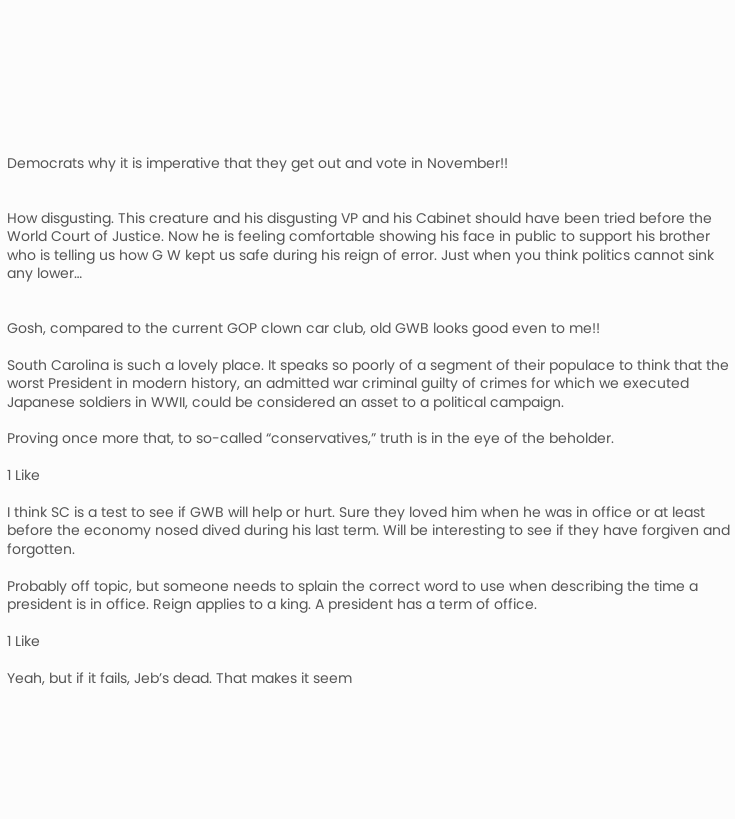Democrats why it is imperative that they get out and vote in November!!


How disgusting. This creature and his disgusting VP and his Cabinet should have been tried before the World Court of Justice. Now he is feeling comfortable showing his face in public to support his brother who is telling us how G W kept us safe during his reign of error. Just when you think politics cannot sink any lower…


Gosh, compared to the current GOP clown car club, old GWB looks good even to me!!

South Carolina is such a lovely place. It speaks so poorly of a segment of their populace to think that the worst President in modern history, an admitted war criminal guilty of crimes for which we executed Japanese soldiers in WWII, could be considered an asset to a political campaign.

Proving once more that, to so-called “conservatives,” truth is in the eye of the beholder.

1 Like

I think SC is a test to see if GWB will help or hurt. Sure they loved him when he was in office or at least before the economy nosed dived during his last term. Will be interesting to see if they have forgiven and forgotten.

Probably off topic, but someone needs to splain the correct word to use when describing the time a president is in office. Reign applies to a king. A president has a term of office.

1 Like

Yeah, but if it fails, Jeb’s dead. That makes it seem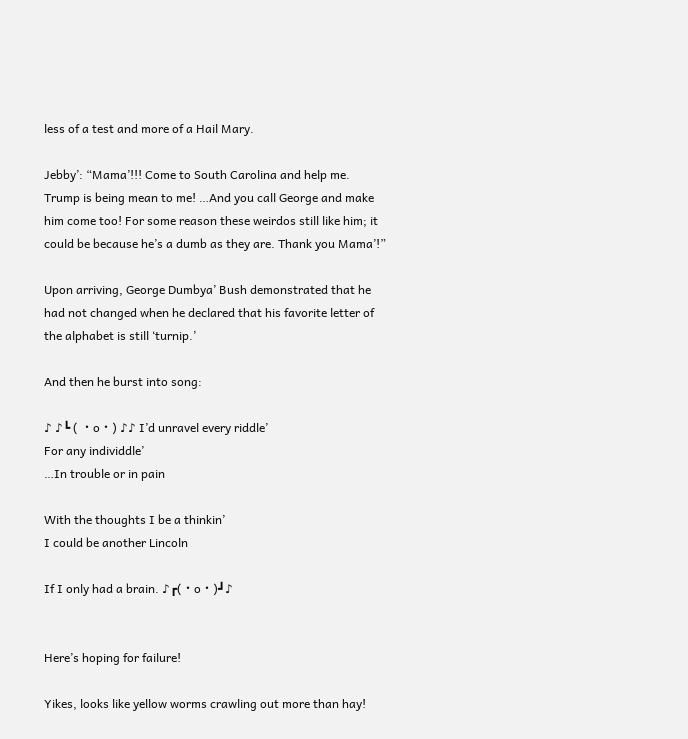less of a test and more of a Hail Mary.

Jebby’: “Mama’!!! Come to South Carolina and help me. Trump is being mean to me! …And you call George and make him come too! For some reason these weirdos still like him; it could be because he’s a dumb as they are. Thank you Mama’!”

Upon arriving, George Dumbya’ Bush demonstrated that he had not changed when he declared that his favorite letter of the alphabet is still ‘turnip.’

And then he burst into song:

♪ ♪┗ ( ・o・) ♪♪ I’d unravel every riddle’
For any individdle’
…In trouble or in pain

With the thoughts I be a thinkin’
I could be another Lincoln

If I only had a brain. ♪┏(・o・)┛♪


Here’s hoping for failure!

Yikes, looks like yellow worms crawling out more than hay!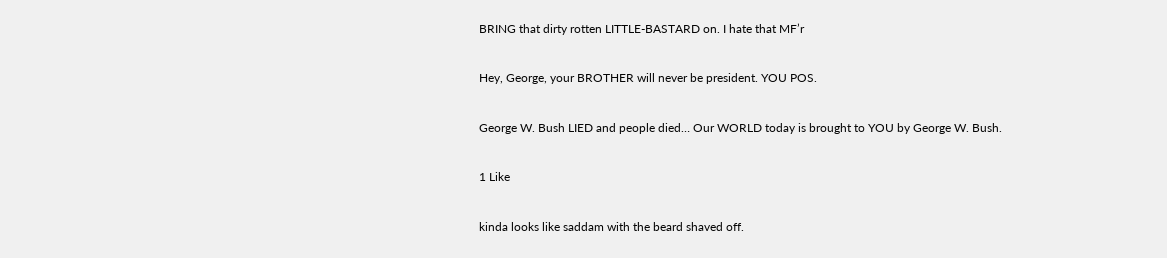BRING that dirty rotten LITTLE-BASTARD on. I hate that MF’r

Hey, George, your BROTHER will never be president. YOU POS.

George W. Bush LIED and people died… Our WORLD today is brought to YOU by George W. Bush.

1 Like

kinda looks like saddam with the beard shaved off.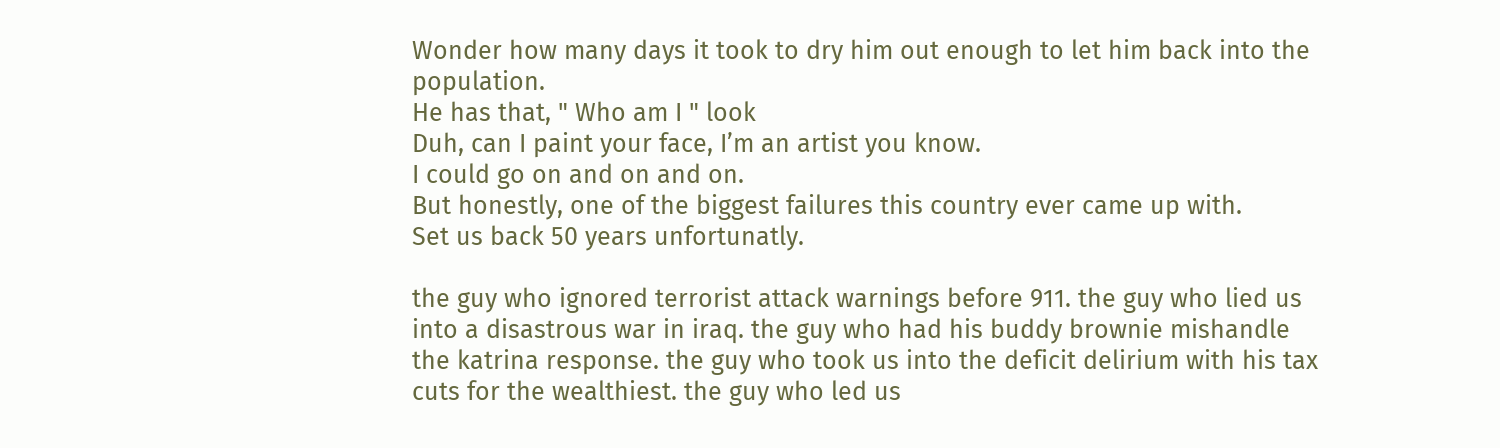Wonder how many days it took to dry him out enough to let him back into the population.
He has that, " Who am I " look
Duh, can I paint your face, I’m an artist you know.
I could go on and on and on.
But honestly, one of the biggest failures this country ever came up with.
Set us back 50 years unfortunatly.

the guy who ignored terrorist attack warnings before 911. the guy who lied us into a disastrous war in iraq. the guy who had his buddy brownie mishandle the katrina response. the guy who took us into the deficit delirium with his tax cuts for the wealthiest. the guy who led us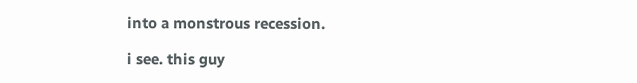into a monstrous recession.

i see. this guy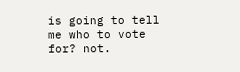is going to tell me who to vote for? not.